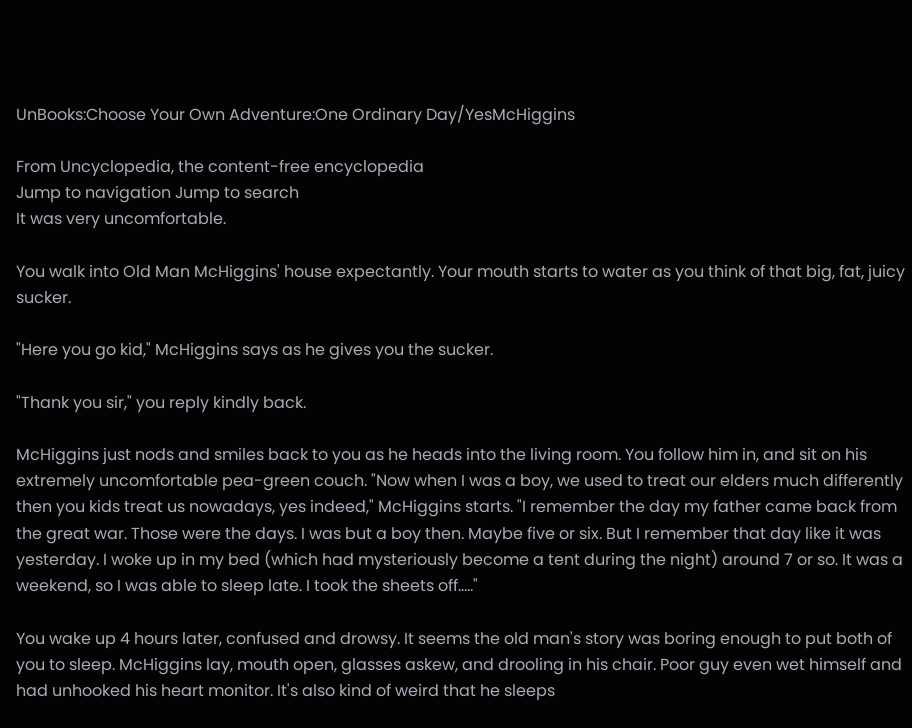UnBooks:Choose Your Own Adventure:One Ordinary Day/YesMcHiggins

From Uncyclopedia, the content-free encyclopedia
Jump to navigation Jump to search
It was very uncomfortable.

You walk into Old Man McHiggins' house expectantly. Your mouth starts to water as you think of that big, fat, juicy sucker.

"Here you go kid," McHiggins says as he gives you the sucker.

"Thank you sir," you reply kindly back.

McHiggins just nods and smiles back to you as he heads into the living room. You follow him in, and sit on his extremely uncomfortable pea-green couch. "Now when I was a boy, we used to treat our elders much differently then you kids treat us nowadays, yes indeed," McHiggins starts. "I remember the day my father came back from the great war. Those were the days. I was but a boy then. Maybe five or six. But I remember that day like it was yesterday. I woke up in my bed (which had mysteriously become a tent during the night) around 7 or so. It was a weekend, so I was able to sleep late. I took the sheets off....."

You wake up 4 hours later, confused and drowsy. It seems the old man's story was boring enough to put both of you to sleep. McHiggins lay, mouth open, glasses askew, and drooling in his chair. Poor guy even wet himself and had unhooked his heart monitor. It's also kind of weird that he sleeps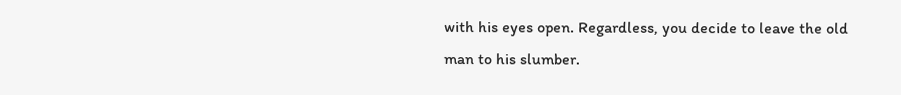with his eyes open. Regardless, you decide to leave the old man to his slumber.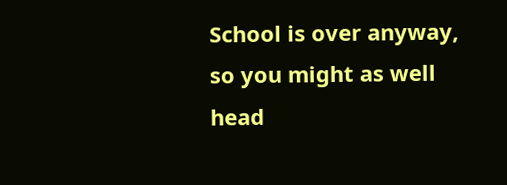School is over anyway, so you might as well head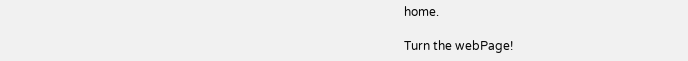home.

Turn the webPage!